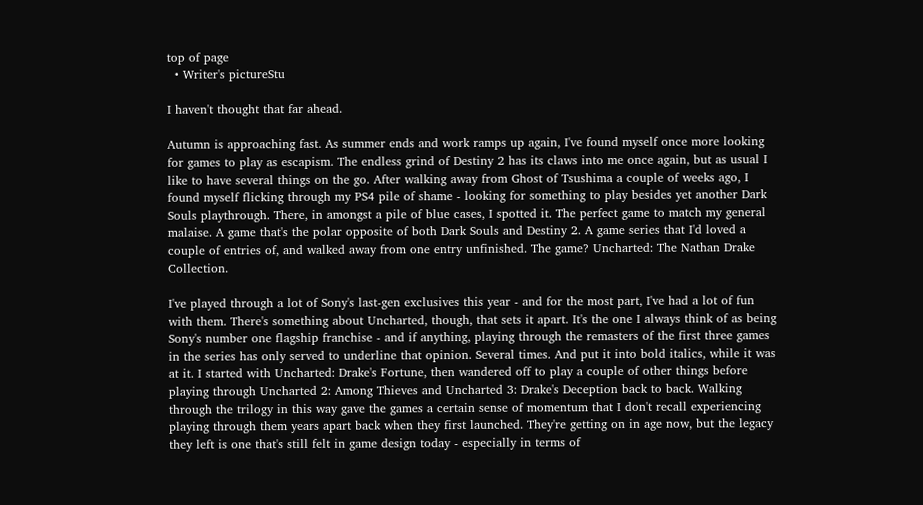top of page
  • Writer's pictureStu

I haven't thought that far ahead.

Autumn is approaching fast. As summer ends and work ramps up again, I've found myself once more looking for games to play as escapism. The endless grind of Destiny 2 has its claws into me once again, but as usual I like to have several things on the go. After walking away from Ghost of Tsushima a couple of weeks ago, I found myself flicking through my PS4 pile of shame - looking for something to play besides yet another Dark Souls playthrough. There, in amongst a pile of blue cases, I spotted it. The perfect game to match my general malaise. A game that's the polar opposite of both Dark Souls and Destiny 2. A game series that I'd loved a couple of entries of, and walked away from one entry unfinished. The game? Uncharted: The Nathan Drake Collection.

I've played through a lot of Sony's last-gen exclusives this year - and for the most part, I've had a lot of fun with them. There's something about Uncharted, though, that sets it apart. It's the one I always think of as being Sony's number one flagship franchise - and if anything, playing through the remasters of the first three games in the series has only served to underline that opinion. Several times. And put it into bold italics, while it was at it. I started with Uncharted: Drake's Fortune, then wandered off to play a couple of other things before playing through Uncharted 2: Among Thieves and Uncharted 3: Drake's Deception back to back. Walking through the trilogy in this way gave the games a certain sense of momentum that I don't recall experiencing playing through them years apart back when they first launched. They're getting on in age now, but the legacy they left is one that's still felt in game design today - especially in terms of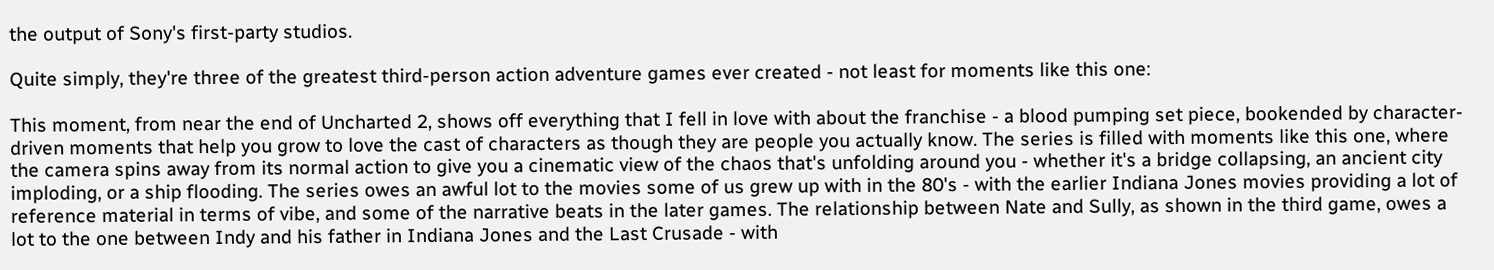the output of Sony's first-party studios.

Quite simply, they're three of the greatest third-person action adventure games ever created - not least for moments like this one:

This moment, from near the end of Uncharted 2, shows off everything that I fell in love with about the franchise - a blood pumping set piece, bookended by character-driven moments that help you grow to love the cast of characters as though they are people you actually know. The series is filled with moments like this one, where the camera spins away from its normal action to give you a cinematic view of the chaos that's unfolding around you - whether it's a bridge collapsing, an ancient city imploding, or a ship flooding. The series owes an awful lot to the movies some of us grew up with in the 80's - with the earlier Indiana Jones movies providing a lot of reference material in terms of vibe, and some of the narrative beats in the later games. The relationship between Nate and Sully, as shown in the third game, owes a lot to the one between Indy and his father in Indiana Jones and the Last Crusade - with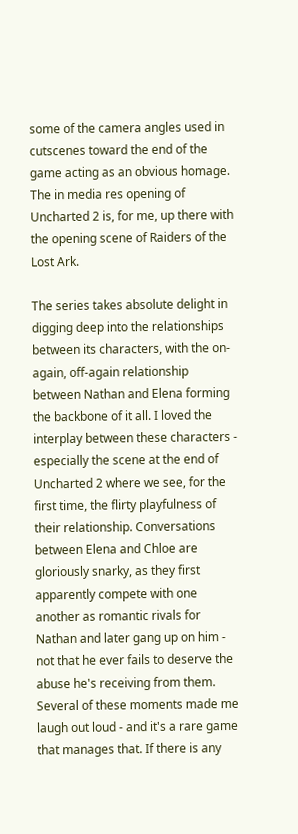some of the camera angles used in cutscenes toward the end of the game acting as an obvious homage. The in media res opening of Uncharted 2 is, for me, up there with the opening scene of Raiders of the Lost Ark.

The series takes absolute delight in digging deep into the relationships between its characters, with the on-again, off-again relationship between Nathan and Elena forming the backbone of it all. I loved the interplay between these characters - especially the scene at the end of Uncharted 2 where we see, for the first time, the flirty playfulness of their relationship. Conversations between Elena and Chloe are gloriously snarky, as they first apparently compete with one another as romantic rivals for Nathan and later gang up on him - not that he ever fails to deserve the abuse he's receiving from them. Several of these moments made me laugh out loud - and it's a rare game that manages that. If there is any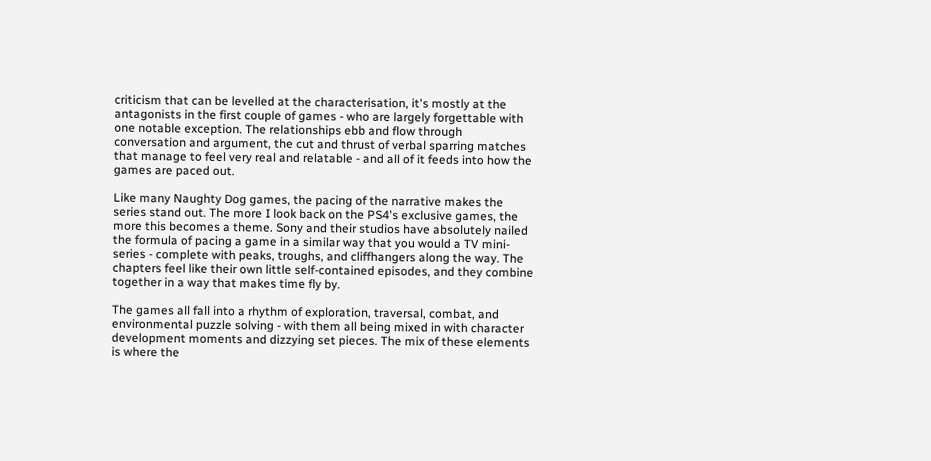criticism that can be levelled at the characterisation, it's mostly at the antagonists in the first couple of games - who are largely forgettable with one notable exception. The relationships ebb and flow through conversation and argument, the cut and thrust of verbal sparring matches that manage to feel very real and relatable - and all of it feeds into how the games are paced out.

Like many Naughty Dog games, the pacing of the narrative makes the series stand out. The more I look back on the PS4's exclusive games, the more this becomes a theme. Sony and their studios have absolutely nailed the formula of pacing a game in a similar way that you would a TV mini-series - complete with peaks, troughs, and cliffhangers along the way. The chapters feel like their own little self-contained episodes, and they combine together in a way that makes time fly by.

The games all fall into a rhythm of exploration, traversal, combat, and environmental puzzle solving - with them all being mixed in with character development moments and dizzying set pieces. The mix of these elements is where the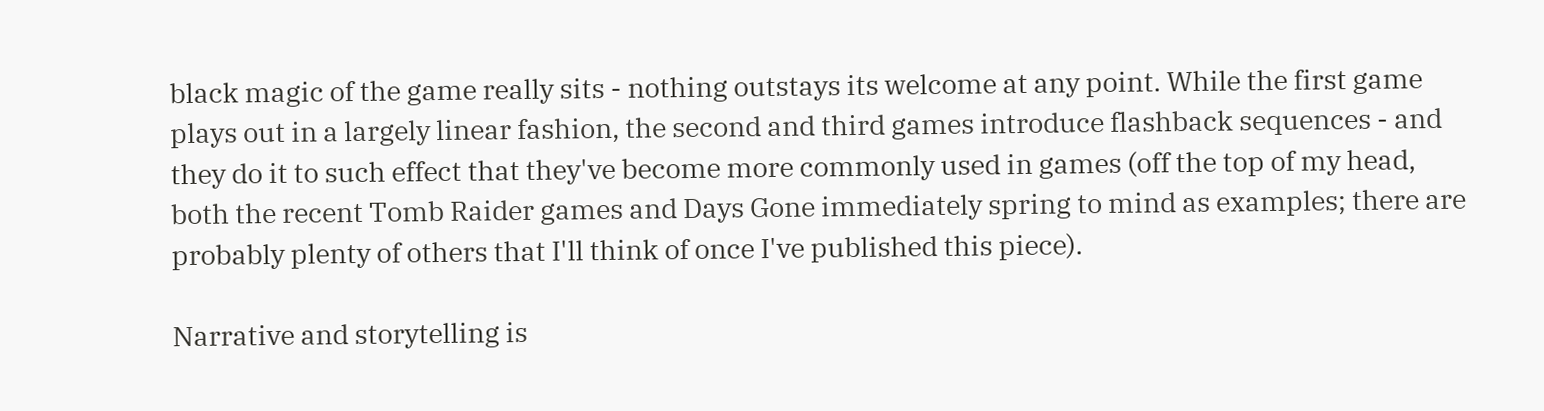black magic of the game really sits - nothing outstays its welcome at any point. While the first game plays out in a largely linear fashion, the second and third games introduce flashback sequences - and they do it to such effect that they've become more commonly used in games (off the top of my head, both the recent Tomb Raider games and Days Gone immediately spring to mind as examples; there are probably plenty of others that I'll think of once I've published this piece).

Narrative and storytelling is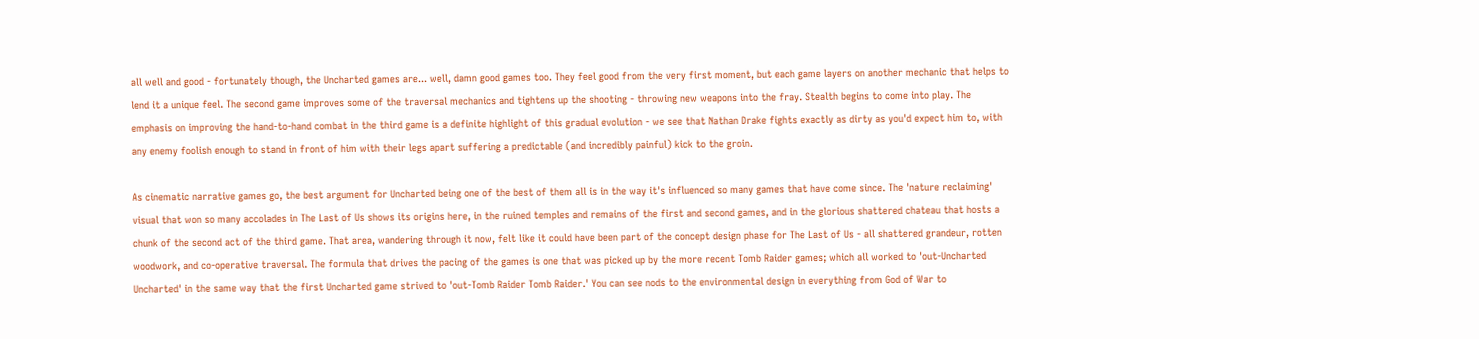all well and good - fortunately though, the Uncharted games are... well, damn good games too. They feel good from the very first moment, but each game layers on another mechanic that helps to lend it a unique feel. The second game improves some of the traversal mechanics and tightens up the shooting - throwing new weapons into the fray. Stealth begins to come into play. The emphasis on improving the hand-to-hand combat in the third game is a definite highlight of this gradual evolution - we see that Nathan Drake fights exactly as dirty as you'd expect him to, with any enemy foolish enough to stand in front of him with their legs apart suffering a predictable (and incredibly painful) kick to the groin.

As cinematic narrative games go, the best argument for Uncharted being one of the best of them all is in the way it's influenced so many games that have come since. The 'nature reclaiming' visual that won so many accolades in The Last of Us shows its origins here, in the ruined temples and remains of the first and second games, and in the glorious shattered chateau that hosts a chunk of the second act of the third game. That area, wandering through it now, felt like it could have been part of the concept design phase for The Last of Us - all shattered grandeur, rotten woodwork, and co-operative traversal. The formula that drives the pacing of the games is one that was picked up by the more recent Tomb Raider games; which all worked to 'out-Uncharted Uncharted' in the same way that the first Uncharted game strived to 'out-Tomb Raider Tomb Raider.' You can see nods to the environmental design in everything from God of War to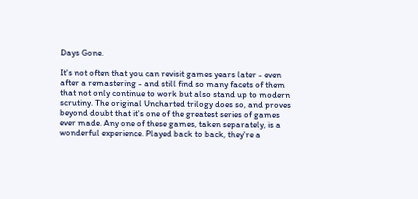Days Gone.

It's not often that you can revisit games years later - even after a remastering - and still find so many facets of them that not only continue to work but also stand up to modern scrutiny. The original Uncharted trilogy does so, and proves beyond doubt that it's one of the greatest series of games ever made. Any one of these games, taken separately, is a wonderful experience. Played back to back, they're a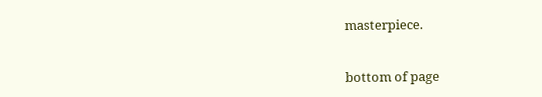masterpiece.


bottom of page